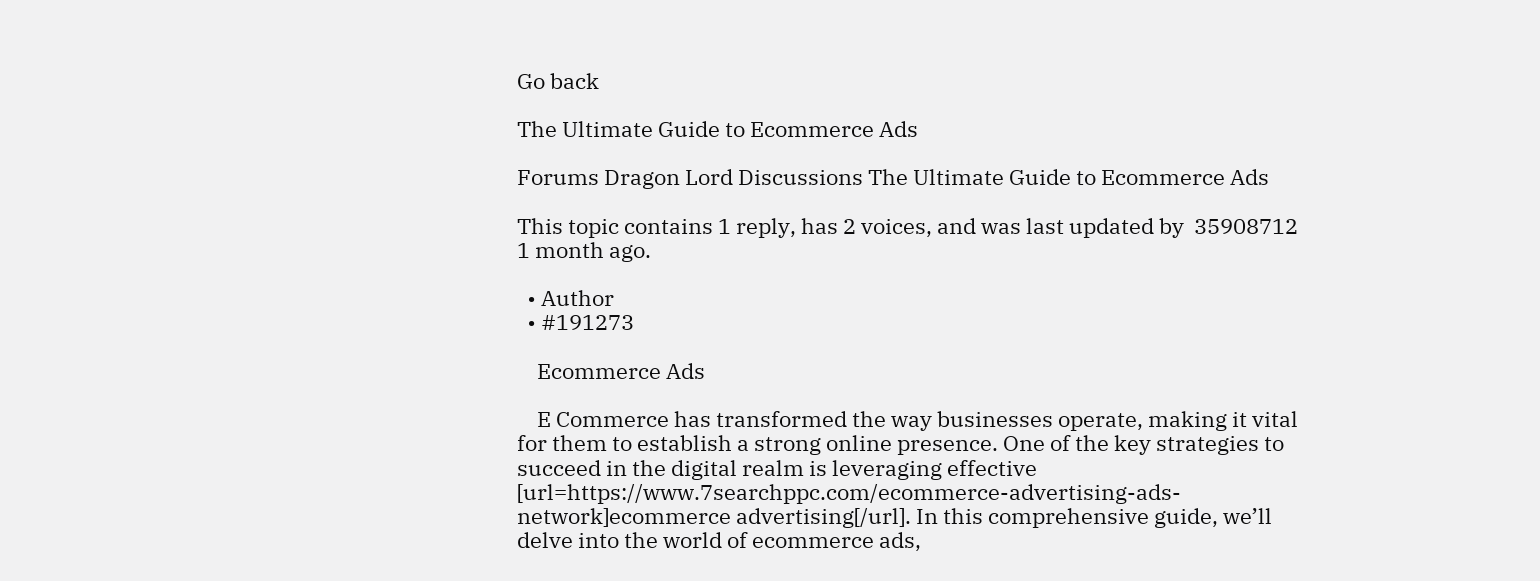Go back

The Ultimate Guide to Ecommerce Ads

Forums Dragon Lord Discussions The Ultimate Guide to Ecommerce Ads

This topic contains 1 reply, has 2 voices, and was last updated by  35908712 1 month ago.

  • Author
  • #191273

    Ecommerce Ads

    E Commerce has transformed the way businesses operate, making it vital for them to establish a strong online presence. One of the key strategies to succeed in the digital realm is leveraging effective [url=https://www.7searchppc.com/ecommerce-advertising-ads-network]ecommerce advertising[/url]. In this comprehensive guide, we’ll delve into the world of ecommerce ads,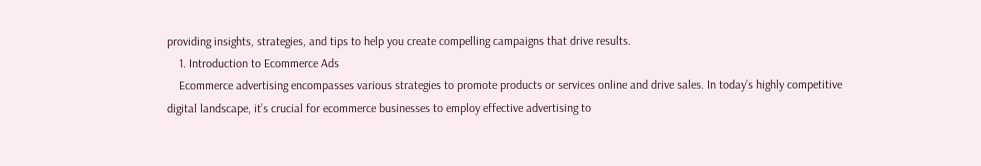providing insights, strategies, and tips to help you create compelling campaigns that drive results.
    1. Introduction to Ecommerce Ads
    Ecommerce advertising encompasses various strategies to promote products or services online and drive sales. In today’s highly competitive digital landscape, it’s crucial for ecommerce businesses to employ effective advertising to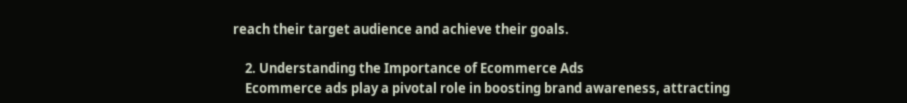reach their target audience and achieve their goals.

    2. Understanding the Importance of Ecommerce Ads
    Ecommerce ads play a pivotal role in boosting brand awareness, attracting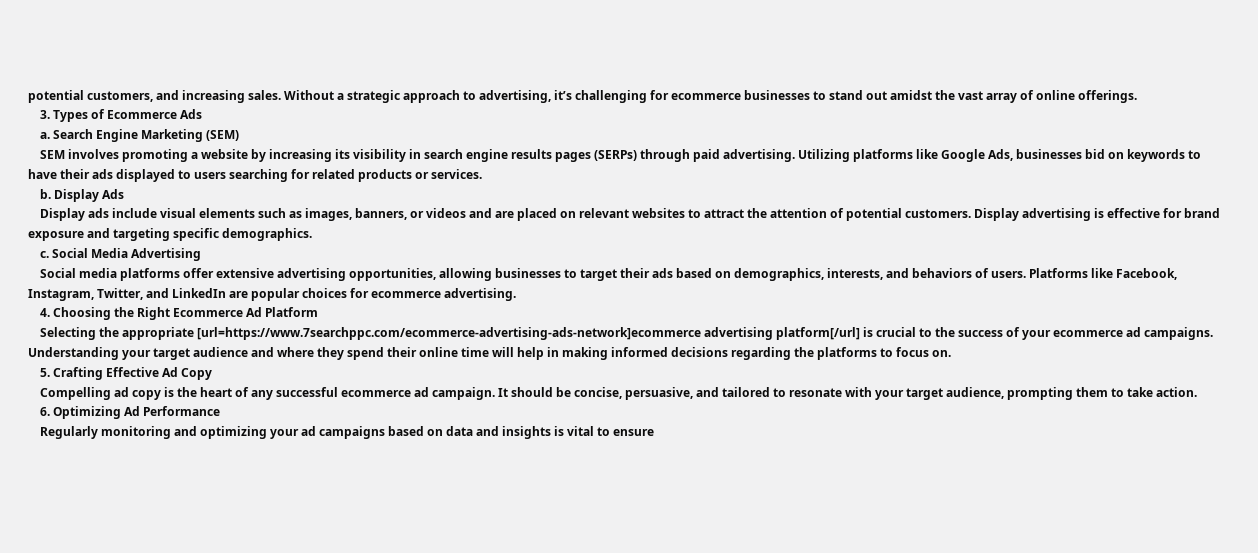potential customers, and increasing sales. Without a strategic approach to advertising, it’s challenging for ecommerce businesses to stand out amidst the vast array of online offerings.
    3. Types of Ecommerce Ads
    a. Search Engine Marketing (SEM)
    SEM involves promoting a website by increasing its visibility in search engine results pages (SERPs) through paid advertising. Utilizing platforms like Google Ads, businesses bid on keywords to have their ads displayed to users searching for related products or services.
    b. Display Ads
    Display ads include visual elements such as images, banners, or videos and are placed on relevant websites to attract the attention of potential customers. Display advertising is effective for brand exposure and targeting specific demographics.
    c. Social Media Advertising
    Social media platforms offer extensive advertising opportunities, allowing businesses to target their ads based on demographics, interests, and behaviors of users. Platforms like Facebook, Instagram, Twitter, and LinkedIn are popular choices for ecommerce advertising.
    4. Choosing the Right Ecommerce Ad Platform
    Selecting the appropriate [url=https://www.7searchppc.com/ecommerce-advertising-ads-network]ecommerce advertising platform[/url] is crucial to the success of your ecommerce ad campaigns. Understanding your target audience and where they spend their online time will help in making informed decisions regarding the platforms to focus on.
    5. Crafting Effective Ad Copy
    Compelling ad copy is the heart of any successful ecommerce ad campaign. It should be concise, persuasive, and tailored to resonate with your target audience, prompting them to take action.
    6. Optimizing Ad Performance
    Regularly monitoring and optimizing your ad campaigns based on data and insights is vital to ensure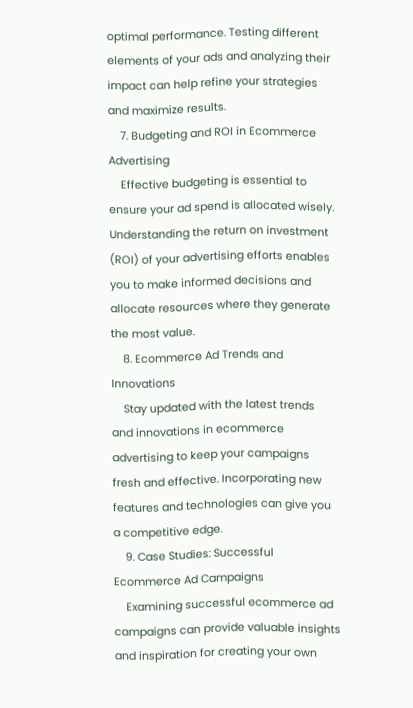optimal performance. Testing different elements of your ads and analyzing their impact can help refine your strategies and maximize results.
    7. Budgeting and ROI in Ecommerce Advertising
    Effective budgeting is essential to ensure your ad spend is allocated wisely. Understanding the return on investment (ROI) of your advertising efforts enables you to make informed decisions and allocate resources where they generate the most value.
    8. Ecommerce Ad Trends and Innovations
    Stay updated with the latest trends and innovations in ecommerce advertising to keep your campaigns fresh and effective. Incorporating new features and technologies can give you a competitive edge.
    9. Case Studies: Successful Ecommerce Ad Campaigns
    Examining successful ecommerce ad campaigns can provide valuable insights and inspiration for creating your own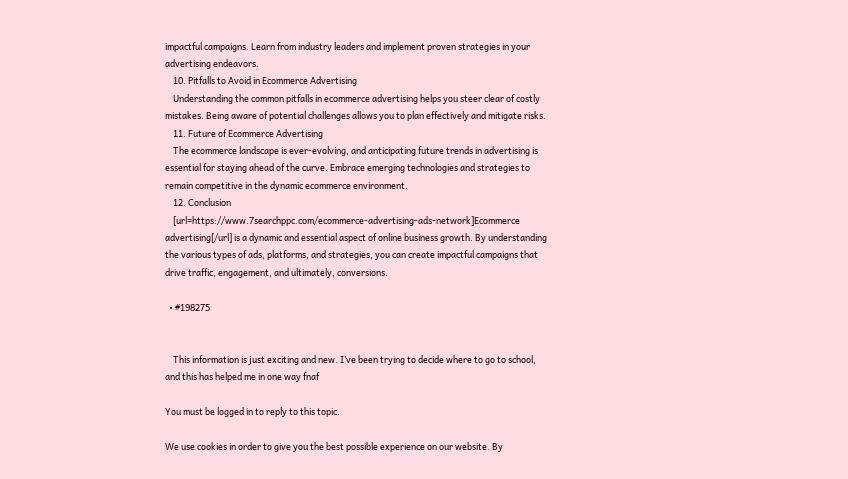impactful campaigns. Learn from industry leaders and implement proven strategies in your advertising endeavors.
    10. Pitfalls to Avoid in Ecommerce Advertising
    Understanding the common pitfalls in ecommerce advertising helps you steer clear of costly mistakes. Being aware of potential challenges allows you to plan effectively and mitigate risks.
    11. Future of Ecommerce Advertising
    The ecommerce landscape is ever-evolving, and anticipating future trends in advertising is essential for staying ahead of the curve. Embrace emerging technologies and strategies to remain competitive in the dynamic ecommerce environment.
    12. Conclusion
    [url=https://www.7searchppc.com/ecommerce-advertising-ads-network]Ecommerce advertising[/url] is a dynamic and essential aspect of online business growth. By understanding the various types of ads, platforms, and strategies, you can create impactful campaigns that drive traffic, engagement, and ultimately, conversions.

  • #198275


    This information is just exciting and new. I’ve been trying to decide where to go to school, and this has helped me in one way fnaf

You must be logged in to reply to this topic.

We use cookies in order to give you the best possible experience on our website. By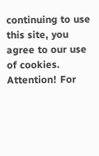continuing to use this site, you agree to our use of cookies.
Attention! For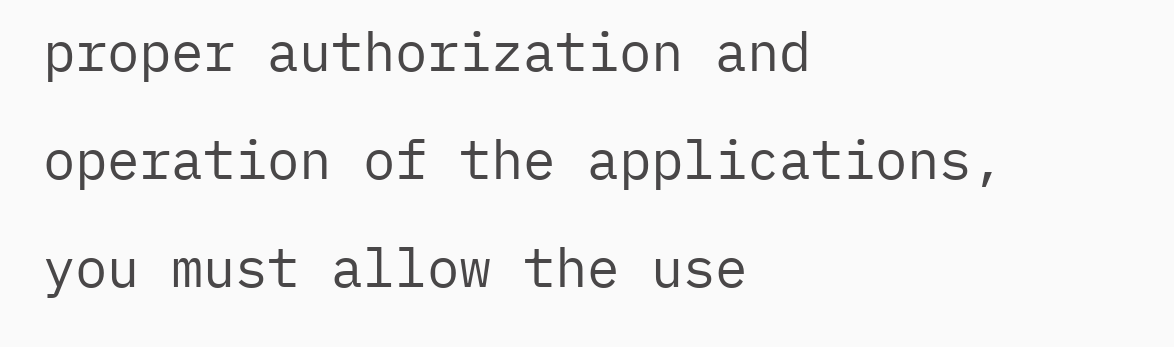proper authorization and operation of the applications, you must allow the use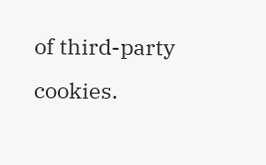of third-party cookies.